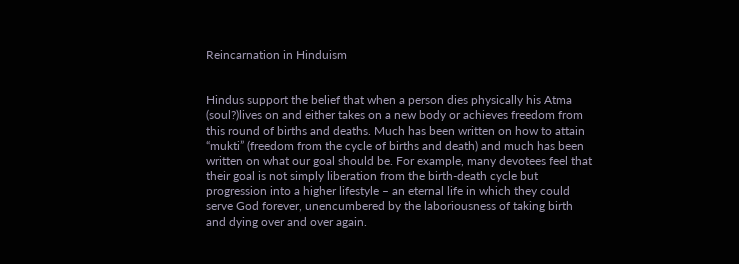Reincarnation in Hinduism


Hindus support the belief that when a person dies physically his Atma (soul?)lives on and either takes on a new body or achieves freedom from this round of births and deaths. Much has been written on how to attain “mukti” (freedom from the cycle of births and death) and much has been written on what our goal should be. For example, many devotees feel that their goal is not simply liberation from the birth-death cycle but progression into a higher lifestyle – an eternal life in which they could serve God forever, unencumbered by the laboriousness of taking birth and dying over and over again.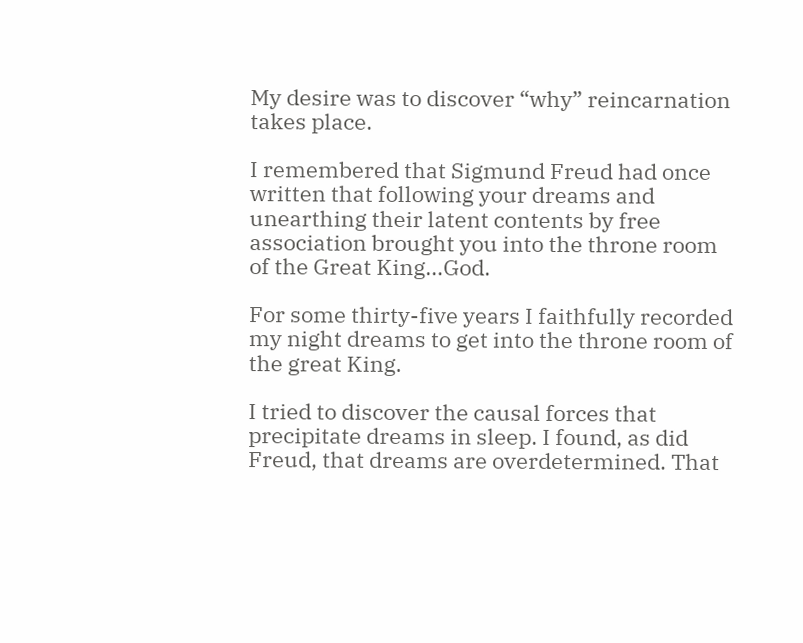My desire was to discover “why” reincarnation takes place.

I remembered that Sigmund Freud had once written that following your dreams and unearthing their latent contents by free association brought you into the throne room of the Great King…God.

For some thirty-five years I faithfully recorded my night dreams to get into the throne room of the great King.

I tried to discover the causal forces that precipitate dreams in sleep. I found, as did Freud, that dreams are overdetermined. That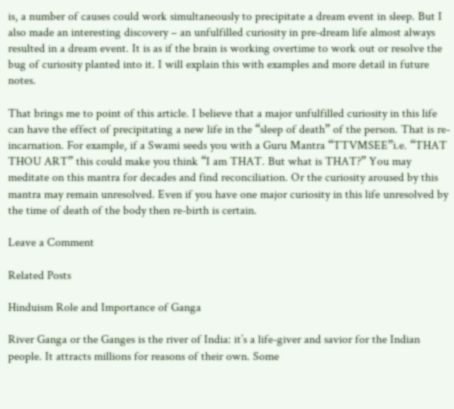is, a number of causes could work simultaneously to precipitate a dream event in sleep. But I also made an interesting discovery – an unfulfilled curiosity in pre-dream life almost always resulted in a dream event. It is as if the brain is working overtime to work out or resolve the bug of curiosity planted into it. I will explain this with examples and more detail in future notes.

That brings me to point of this article. I believe that a major unfulfilled curiosity in this life can have the effect of precipitating a new life in the “sleep of death” of the person. That is re-incarnation. For example, if a Swami seeds you with a Guru Mantra “TTVMSEE”i.e. “THAT THOU ART” this could make you think “I am THAT. But what is THAT?” You may meditate on this mantra for decades and find reconciliation. Or the curiosity aroused by this mantra may remain unresolved. Even if you have one major curiosity in this life unresolved by the time of death of the body then re-birth is certain.

Leave a Comment

Related Posts

Hinduism Role and Importance of Ganga

River Ganga or the Ganges is the river of India: it’s a life-giver and savior for the Indian people. It attracts millions for reasons of their own. Some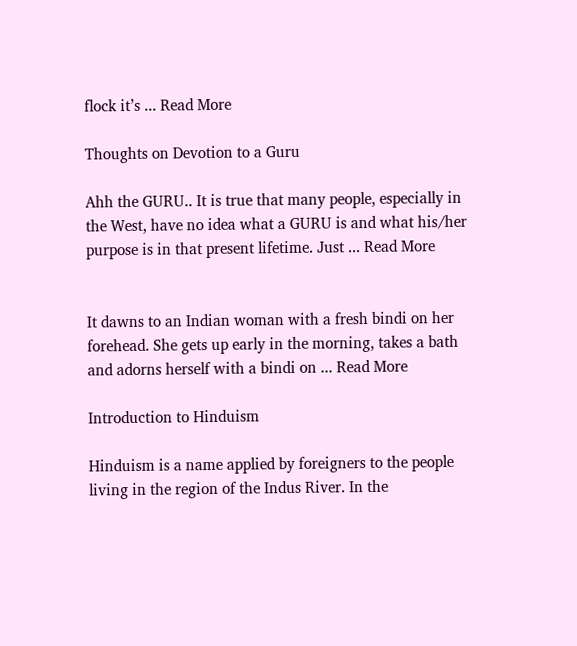flock it’s ... Read More

Thoughts on Devotion to a Guru

Ahh the GURU.. It is true that many people, especially in the West, have no idea what a GURU is and what his/her purpose is in that present lifetime. Just ... Read More


It dawns to an Indian woman with a fresh bindi on her forehead. She gets up early in the morning, takes a bath and adorns herself with a bindi on ... Read More

Introduction to Hinduism

Hinduism is a name applied by foreigners to the people living in the region of the Indus River. In the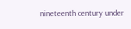nineteenth century under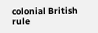colonial British rule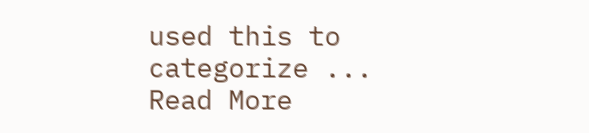used this to categorize ... Read More